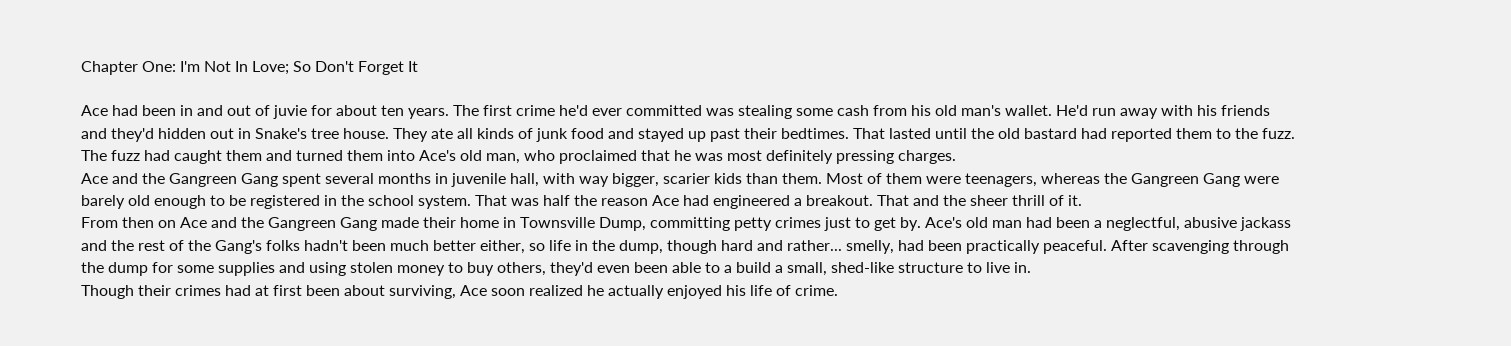Chapter One: I'm Not In Love; So Don't Forget It

Ace had been in and out of juvie for about ten years. The first crime he'd ever committed was stealing some cash from his old man's wallet. He'd run away with his friends and they'd hidden out in Snake's tree house. They ate all kinds of junk food and stayed up past their bedtimes. That lasted until the old bastard had reported them to the fuzz. The fuzz had caught them and turned them into Ace's old man, who proclaimed that he was most definitely pressing charges.
Ace and the Gangreen Gang spent several months in juvenile hall, with way bigger, scarier kids than them. Most of them were teenagers, whereas the Gangreen Gang were barely old enough to be registered in the school system. That was half the reason Ace had engineered a breakout. That and the sheer thrill of it.
From then on Ace and the Gangreen Gang made their home in Townsville Dump, committing petty crimes just to get by. Ace's old man had been a neglectful, abusive jackass and the rest of the Gang's folks hadn't been much better either, so life in the dump, though hard and rather... smelly, had been practically peaceful. After scavenging through the dump for some supplies and using stolen money to buy others, they'd even been able to a build a small, shed-like structure to live in.
Though their crimes had at first been about surviving, Ace soon realized he actually enjoyed his life of crime.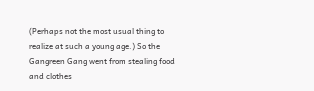(Perhaps not the most usual thing to realize at such a young age.) So the Gangreen Gang went from stealing food and clothes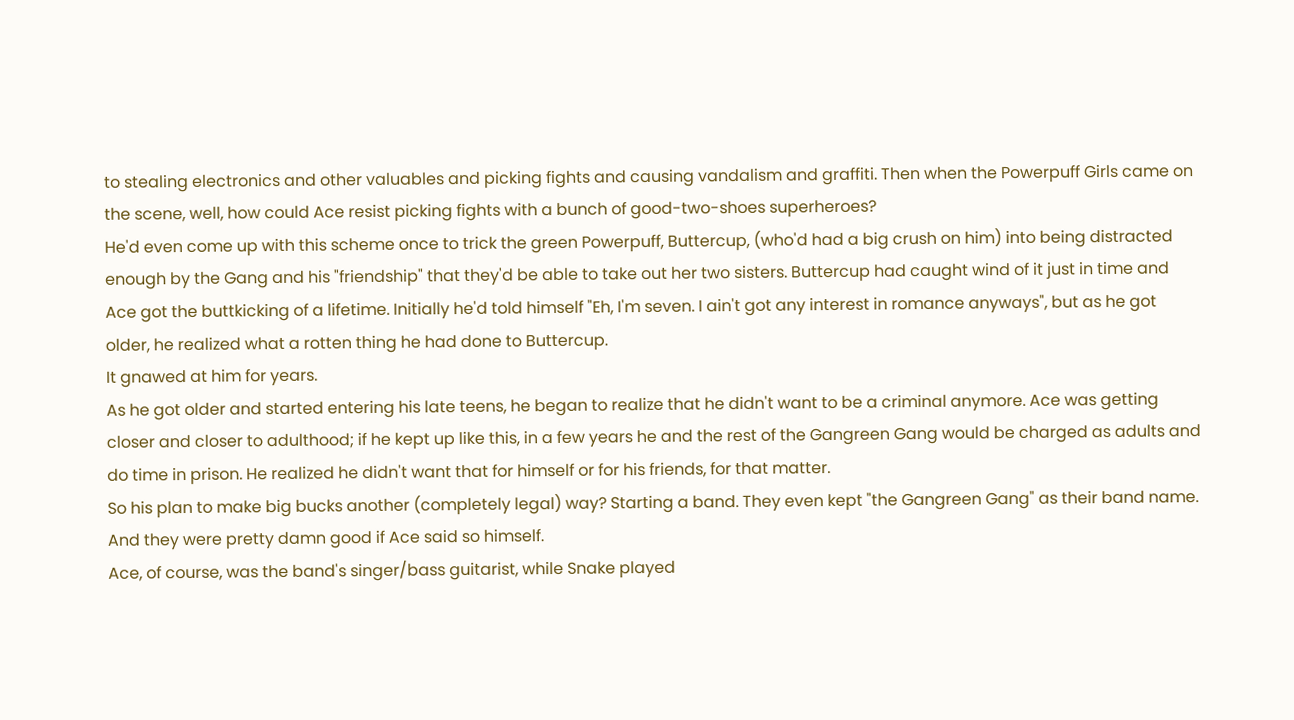to stealing electronics and other valuables and picking fights and causing vandalism and graffiti. Then when the Powerpuff Girls came on the scene, well, how could Ace resist picking fights with a bunch of good-two-shoes superheroes?
He'd even come up with this scheme once to trick the green Powerpuff, Buttercup, (who'd had a big crush on him) into being distracted enough by the Gang and his "friendship" that they'd be able to take out her two sisters. Buttercup had caught wind of it just in time and Ace got the buttkicking of a lifetime. Initially he'd told himself "Eh, I'm seven. I ain't got any interest in romance anyways", but as he got older, he realized what a rotten thing he had done to Buttercup.
It gnawed at him for years.
As he got older and started entering his late teens, he began to realize that he didn't want to be a criminal anymore. Ace was getting closer and closer to adulthood; if he kept up like this, in a few years he and the rest of the Gangreen Gang would be charged as adults and do time in prison. He realized he didn't want that for himself or for his friends, for that matter.
So his plan to make big bucks another (completely legal) way? Starting a band. They even kept "the Gangreen Gang" as their band name. And they were pretty damn good if Ace said so himself.
Ace, of course, was the band's singer/bass guitarist, while Snake played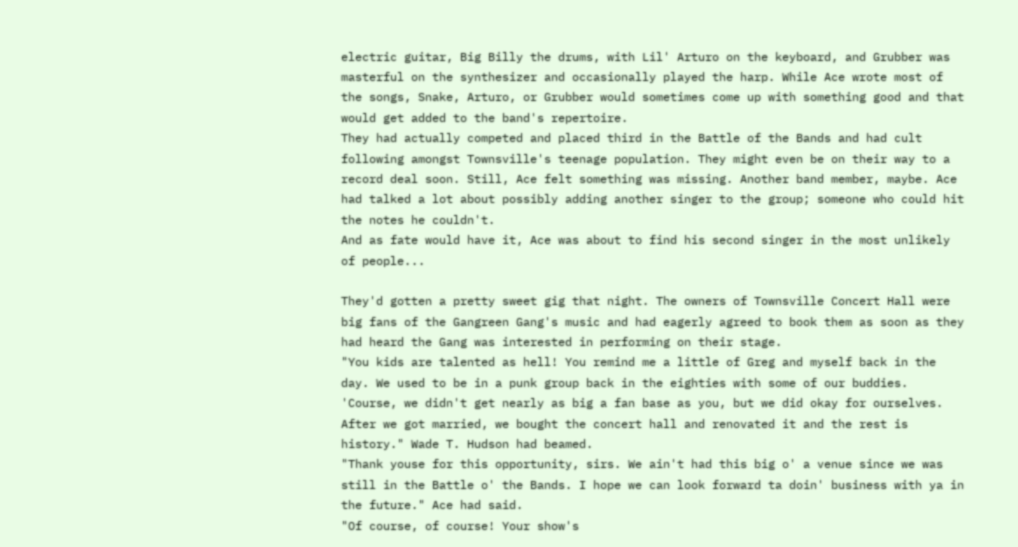electric guitar, Big Billy the drums, with Lil' Arturo on the keyboard, and Grubber was masterful on the synthesizer and occasionally played the harp. While Ace wrote most of the songs, Snake, Arturo, or Grubber would sometimes come up with something good and that would get added to the band's repertoire.
They had actually competed and placed third in the Battle of the Bands and had cult following amongst Townsville's teenage population. They might even be on their way to a record deal soon. Still, Ace felt something was missing. Another band member, maybe. Ace had talked a lot about possibly adding another singer to the group; someone who could hit the notes he couldn't.
And as fate would have it, Ace was about to find his second singer in the most unlikely of people...

They'd gotten a pretty sweet gig that night. The owners of Townsville Concert Hall were big fans of the Gangreen Gang's music and had eagerly agreed to book them as soon as they had heard the Gang was interested in performing on their stage.
"You kids are talented as hell! You remind me a little of Greg and myself back in the day. We used to be in a punk group back in the eighties with some of our buddies. 'Course, we didn't get nearly as big a fan base as you, but we did okay for ourselves. After we got married, we bought the concert hall and renovated it and the rest is history." Wade T. Hudson had beamed.
"Thank youse for this opportunity, sirs. We ain't had this big o' a venue since we was still in the Battle o' the Bands. I hope we can look forward ta doin' business with ya in the future." Ace had said.
"Of course, of course! Your show's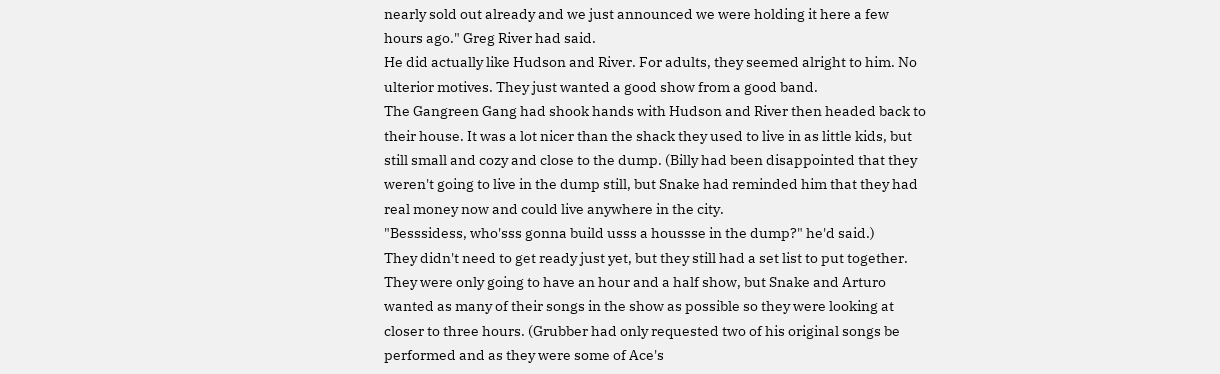nearly sold out already and we just announced we were holding it here a few hours ago." Greg River had said.
He did actually like Hudson and River. For adults, they seemed alright to him. No ulterior motives. They just wanted a good show from a good band.
The Gangreen Gang had shook hands with Hudson and River then headed back to their house. It was a lot nicer than the shack they used to live in as little kids, but still small and cozy and close to the dump. (Billy had been disappointed that they weren't going to live in the dump still, but Snake had reminded him that they had real money now and could live anywhere in the city.
"Besssidess, who'sss gonna build usss a houssse in the dump?" he'd said.)
They didn't need to get ready just yet, but they still had a set list to put together. They were only going to have an hour and a half show, but Snake and Arturo wanted as many of their songs in the show as possible so they were looking at closer to three hours. (Grubber had only requested two of his original songs be performed and as they were some of Ace's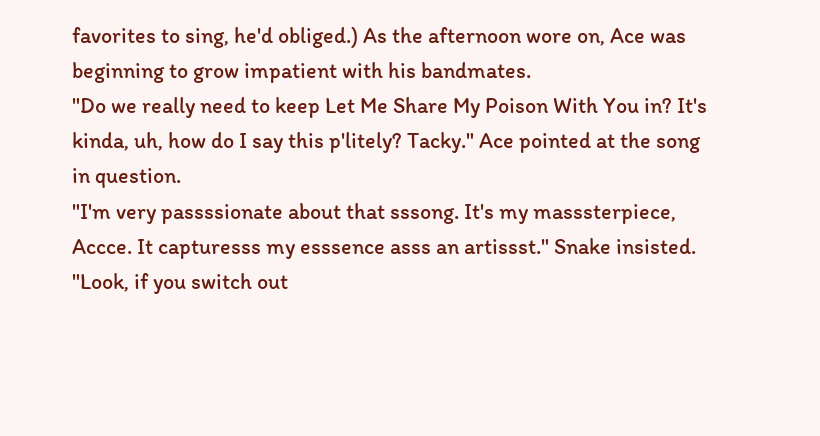favorites to sing, he'd obliged.) As the afternoon wore on, Ace was beginning to grow impatient with his bandmates.
"Do we really need to keep Let Me Share My Poison With You in? It's kinda, uh, how do I say this p'litely? Tacky." Ace pointed at the song in question.
"I'm very passssionate about that sssong. It's my masssterpiece, Accce. It capturesss my esssence asss an artissst." Snake insisted.
"Look, if you switch out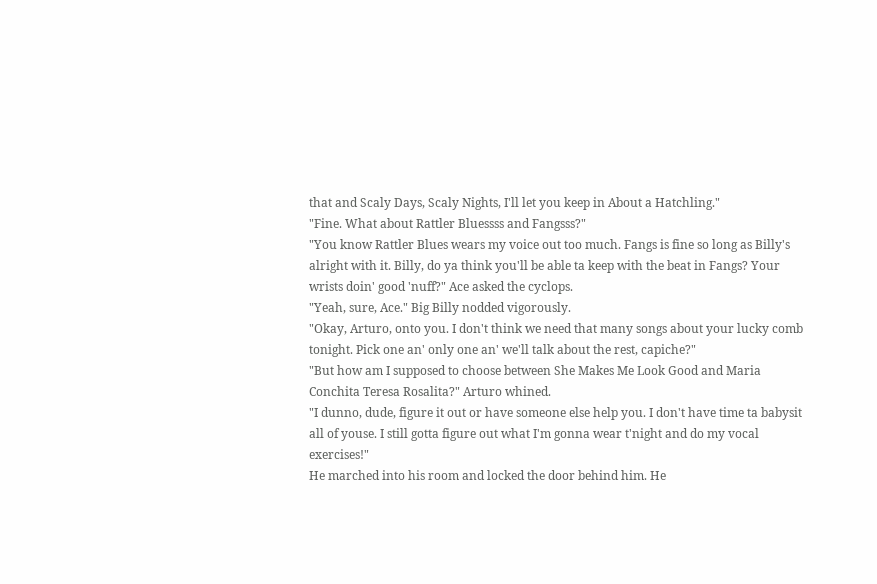that and Scaly Days, Scaly Nights, I'll let you keep in About a Hatchling."
"Fine. What about Rattler Bluessss and Fangsss?"
"You know Rattler Blues wears my voice out too much. Fangs is fine so long as Billy's alright with it. Billy, do ya think you'll be able ta keep with the beat in Fangs? Your wrists doin' good 'nuff?" Ace asked the cyclops.
"Yeah, sure, Ace." Big Billy nodded vigorously.
"Okay, Arturo, onto you. I don't think we need that many songs about your lucky comb tonight. Pick one an' only one an' we'll talk about the rest, capiche?"
"But how am I supposed to choose between She Makes Me Look Good and Maria Conchita Teresa Rosalita?" Arturo whined.
"I dunno, dude, figure it out or have someone else help you. I don't have time ta babysit all of youse. I still gotta figure out what I'm gonna wear t'night and do my vocal exercises!"
He marched into his room and locked the door behind him. He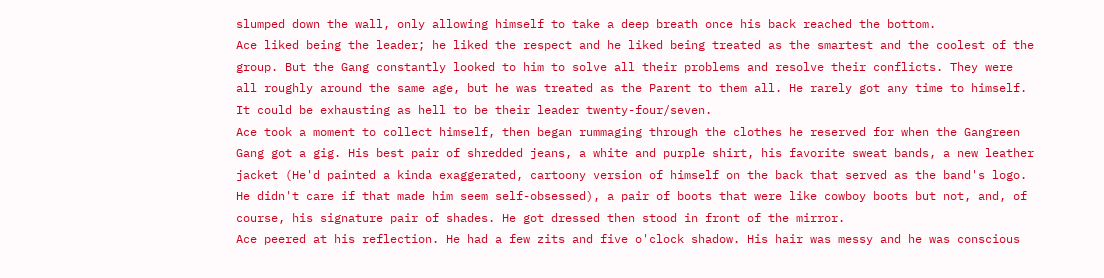slumped down the wall, only allowing himself to take a deep breath once his back reached the bottom.
Ace liked being the leader; he liked the respect and he liked being treated as the smartest and the coolest of the group. But the Gang constantly looked to him to solve all their problems and resolve their conflicts. They were all roughly around the same age, but he was treated as the Parent to them all. He rarely got any time to himself. It could be exhausting as hell to be their leader twenty-four/seven.
Ace took a moment to collect himself, then began rummaging through the clothes he reserved for when the Gangreen Gang got a gig. His best pair of shredded jeans, a white and purple shirt, his favorite sweat bands, a new leather jacket (He'd painted a kinda exaggerated, cartoony version of himself on the back that served as the band's logo. He didn't care if that made him seem self-obsessed), a pair of boots that were like cowboy boots but not, and, of course, his signature pair of shades. He got dressed then stood in front of the mirror.
Ace peered at his reflection. He had a few zits and five o'clock shadow. His hair was messy and he was conscious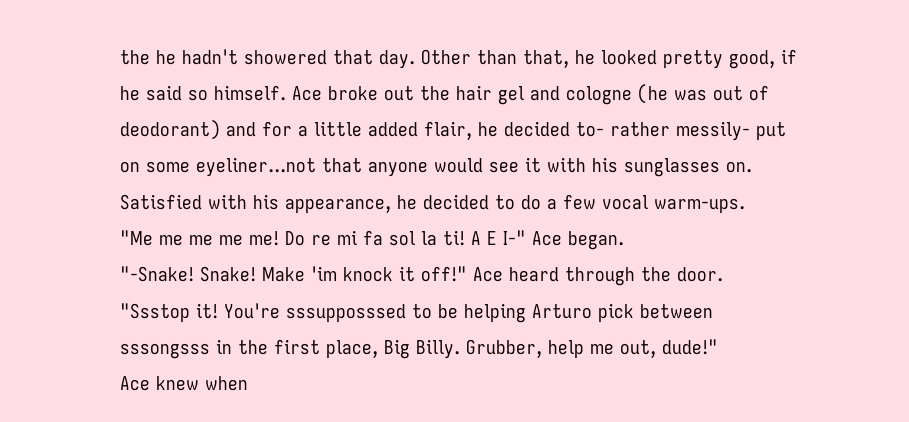the he hadn't showered that day. Other than that, he looked pretty good, if he said so himself. Ace broke out the hair gel and cologne (he was out of deodorant) and for a little added flair, he decided to- rather messily- put on some eyeliner...not that anyone would see it with his sunglasses on.
Satisfied with his appearance, he decided to do a few vocal warm-ups.
"Me me me me me! Do re mi fa sol la ti! A E I-" Ace began.
"-Snake! Snake! Make 'im knock it off!" Ace heard through the door.
"Ssstop it! You're sssupposssed to be helping Arturo pick between sssongsss in the first place, Big Billy. Grubber, help me out, dude!"
Ace knew when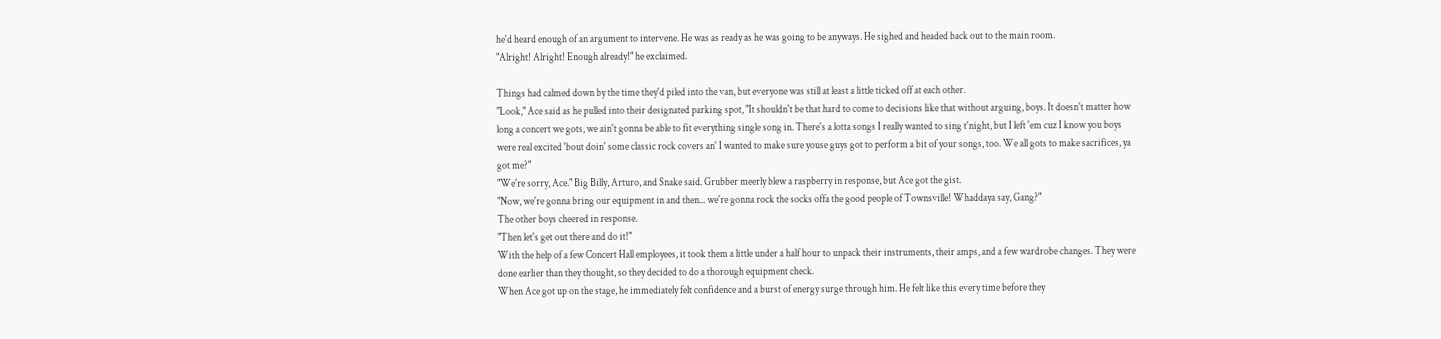he'd heard enough of an argument to intervene. He was as ready as he was going to be anyways. He sighed and headed back out to the main room.
"Alright! Alright! Enough already!" he exclaimed.

Things had calmed down by the time they'd piled into the van, but everyone was still at least a little ticked off at each other.
"Look," Ace said as he pulled into their designated parking spot, "It shouldn't be that hard to come to decisions like that without arguing, boys. It doesn't matter how long a concert we gots, we ain't gonna be able to fit everything single song in. There's a lotta songs I really wanted to sing t'night, but I left 'em cuz I know you boys were real excited 'bout doin' some classic rock covers an' I wanted to make sure youse guys got to perform a bit of your songs, too. We all gots to make sacrifices, ya got me?"
"We're sorry, Ace." Big Billy, Arturo, and Snake said. Grubber meerly blew a raspberry in response, but Ace got the gist.
"Now, we're gonna bring our equipment in and then... we're gonna rock the socks offa the good people of Townsville! Whaddaya say, Gang?"
The other boys cheered in response.
"Then let's get out there and do it!"
With the help of a few Concert Hall employees, it took them a little under a half hour to unpack their instruments, their amps, and a few wardrobe changes. They were done earlier than they thought, so they decided to do a thorough equipment check.
When Ace got up on the stage, he immediately felt confidence and a burst of energy surge through him. He felt like this every time before they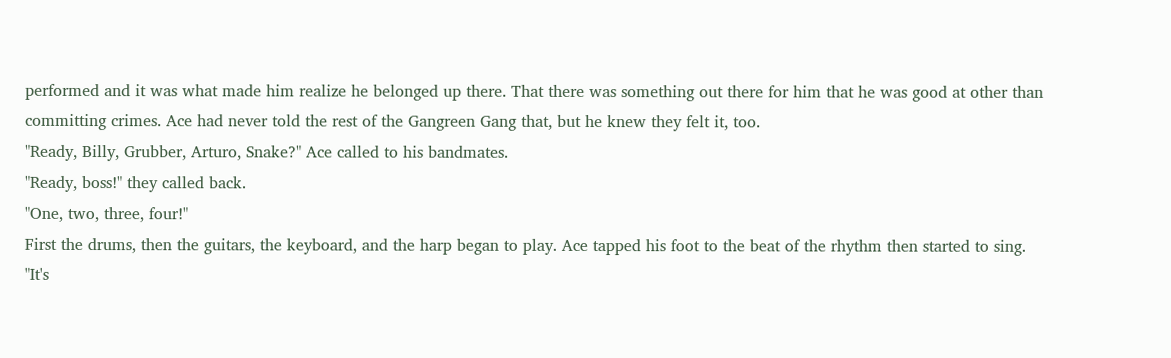performed and it was what made him realize he belonged up there. That there was something out there for him that he was good at other than committing crimes. Ace had never told the rest of the Gangreen Gang that, but he knew they felt it, too.
"Ready, Billy, Grubber, Arturo, Snake?" Ace called to his bandmates.
"Ready, boss!" they called back.
"One, two, three, four!"
First the drums, then the guitars, the keyboard, and the harp began to play. Ace tapped his foot to the beat of the rhythm then started to sing.
"It's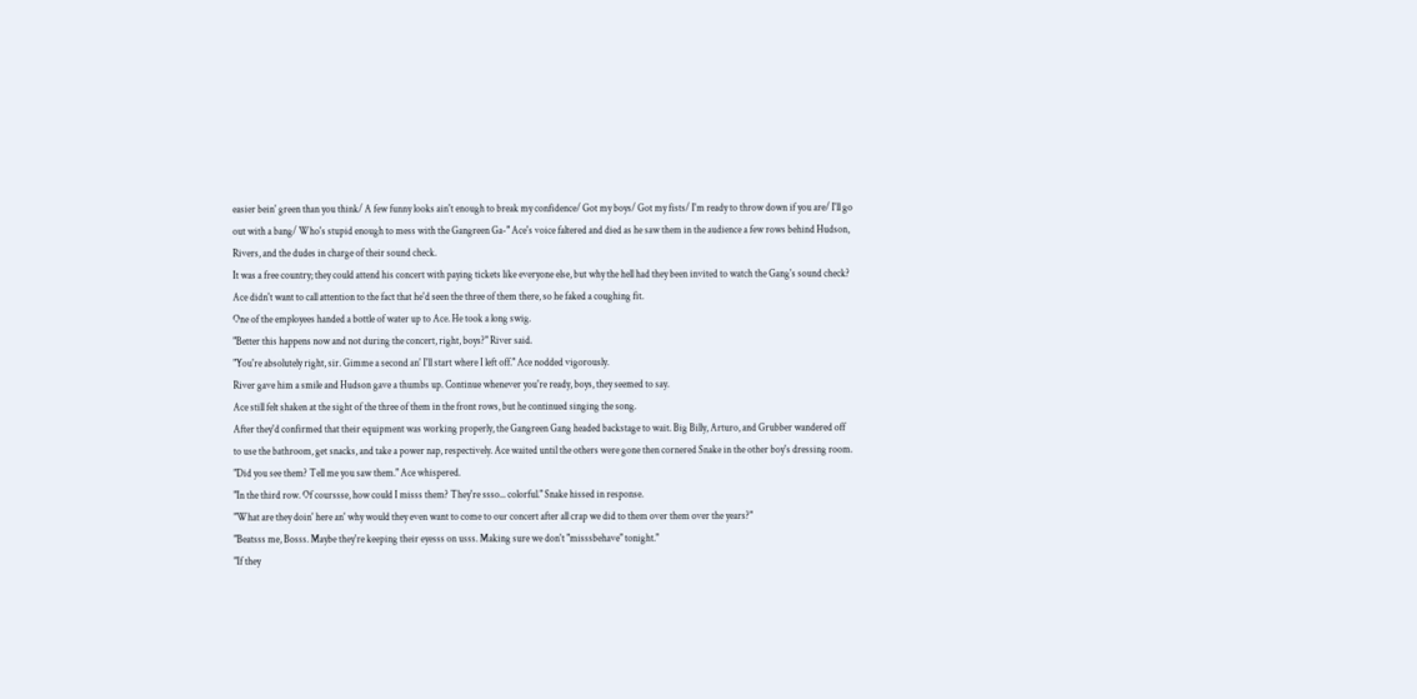easier bein' green than you think/ A few funny looks ain't enough to break my confidence/ Got my boys/ Got my fists/ I'm ready to throw down if you are/ I'll go out with a bang/ Who's stupid enough to mess with the Gangreen Ga-" Ace's voice faltered and died as he saw them in the audience a few rows behind Hudson, Rivers, and the dudes in charge of their sound check.
It was a free country; they could attend his concert with paying tickets like everyone else, but why the hell had they been invited to watch the Gang's sound check? Ace didn't want to call attention to the fact that he'd seen the three of them there, so he faked a coughing fit.
One of the employees handed a bottle of water up to Ace. He took a long swig.
"Better this happens now and not during the concert, right, boys?" River said.
"You're absolutely right, sir. Gimme a second an' I'll start where I left off." Ace nodded vigorously.
River gave him a smile and Hudson gave a thumbs up. Continue whenever you're ready, boys, they seemed to say.
Ace still felt shaken at the sight of the three of them in the front rows, but he continued singing the song.
After they'd confirmed that their equipment was working properly, the Gangreen Gang headed backstage to wait. Big Billy, Arturo, and Grubber wandered off to use the bathroom, get snacks, and take a power nap, respectively. Ace waited until the others were gone then cornered Snake in the other boy's dressing room.
"Did you see them? Tell me you saw them." Ace whispered.
"In the third row. Of courssse, how could I misss them? They're ssso... colorful." Snake hissed in response.
"What are they doin' here an' why would they even want to come to our concert after all crap we did to them over them over the years?"
"Beatsss me, Bosss. Maybe they're keeping their eyesss on usss. Making sure we don't "misssbehave" tonight."
"If they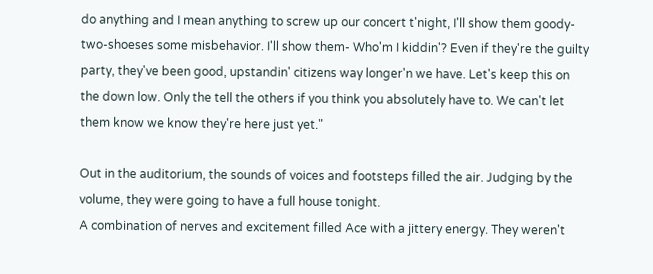do anything and I mean anything to screw up our concert t'night, I'll show them goody-two-shoeses some misbehavior. I'll show them- Who'm I kiddin'? Even if they're the guilty party, they've been good, upstandin' citizens way longer'n we have. Let's keep this on the down low. Only the tell the others if you think you absolutely have to. We can't let them know we know they're here just yet."

Out in the auditorium, the sounds of voices and footsteps filled the air. Judging by the volume, they were going to have a full house tonight.
A combination of nerves and excitement filled Ace with a jittery energy. They weren't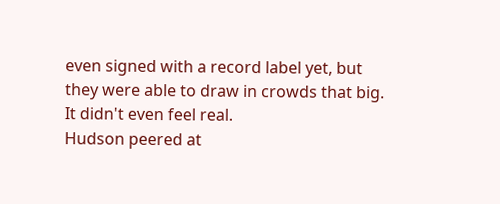even signed with a record label yet, but they were able to draw in crowds that big. It didn't even feel real.
Hudson peered at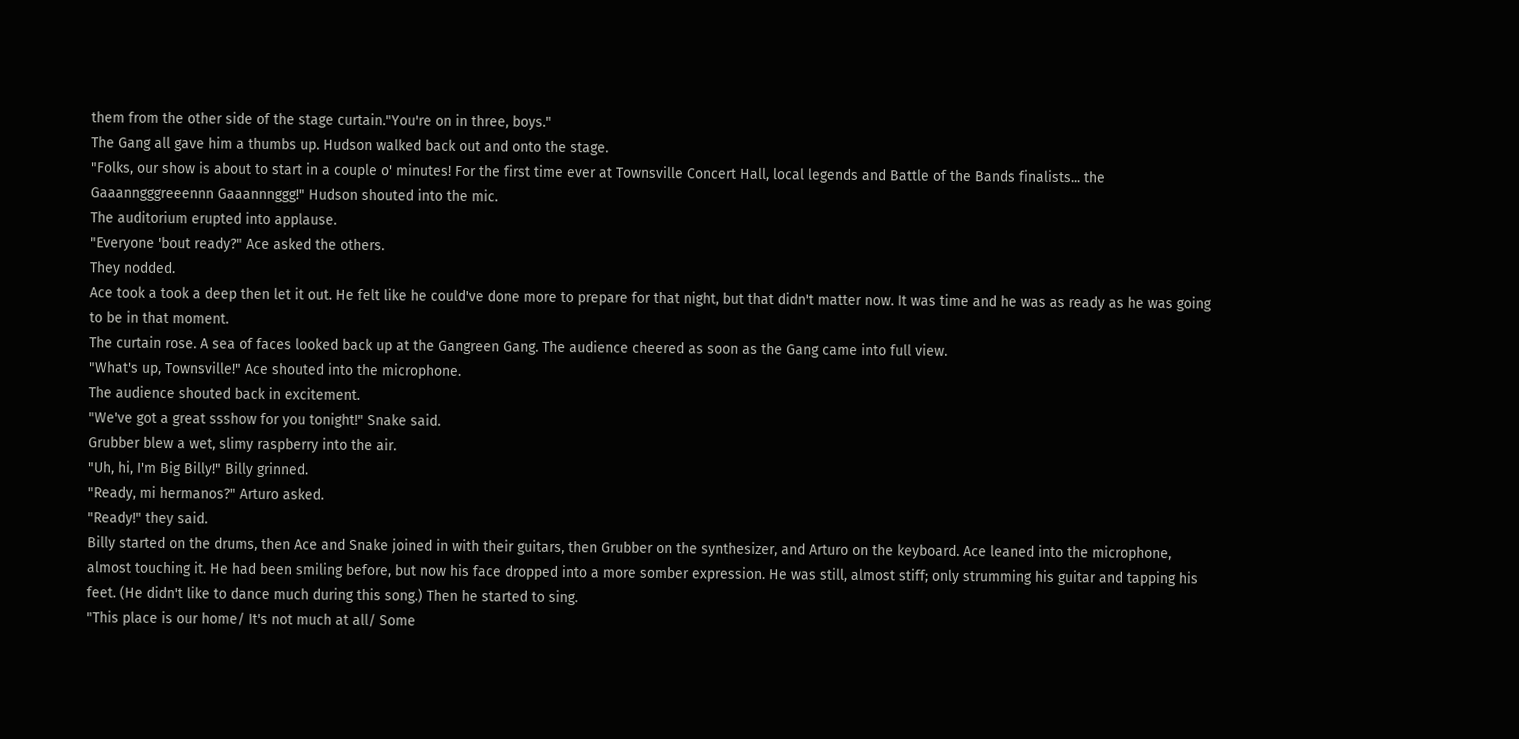them from the other side of the stage curtain."You're on in three, boys."
The Gang all gave him a thumbs up. Hudson walked back out and onto the stage.
"Folks, our show is about to start in a couple o' minutes! For the first time ever at Townsville Concert Hall, local legends and Battle of the Bands finalists... the Gaaanngggreeennn Gaaannnggg!" Hudson shouted into the mic.
The auditorium erupted into applause.
"Everyone 'bout ready?" Ace asked the others.
They nodded.
Ace took a took a deep then let it out. He felt like he could've done more to prepare for that night, but that didn't matter now. It was time and he was as ready as he was going to be in that moment.
The curtain rose. A sea of faces looked back up at the Gangreen Gang. The audience cheered as soon as the Gang came into full view.
"What's up, Townsville!" Ace shouted into the microphone.
The audience shouted back in excitement.
"We've got a great ssshow for you tonight!" Snake said.
Grubber blew a wet, slimy raspberry into the air.
"Uh, hi, I'm Big Billy!" Billy grinned.
"Ready, mi hermanos?" Arturo asked.
"Ready!" they said.
Billy started on the drums, then Ace and Snake joined in with their guitars, then Grubber on the synthesizer, and Arturo on the keyboard. Ace leaned into the microphone, almost touching it. He had been smiling before, but now his face dropped into a more somber expression. He was still, almost stiff; only strumming his guitar and tapping his feet. (He didn't like to dance much during this song.) Then he started to sing.
"This place is our home/ It's not much at all/ Some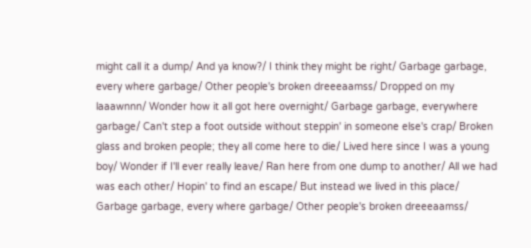might call it a dump/ And ya know?/ I think they might be right/ Garbage garbage, every where garbage/ Other people's broken dreeeaamss/ Dropped on my laaawnnn/ Wonder how it all got here overnight/ Garbage garbage, everywhere garbage/ Can't step a foot outside without steppin' in someone else's crap/ Broken glass and broken people; they all come here to die/ Lived here since I was a young boy/ Wonder if I'll ever really leave/ Ran here from one dump to another/ All we had was each other/ Hopin' to find an escape/ But instead we lived in this place/ Garbage garbage, every where garbage/ Other people's broken dreeeaamss/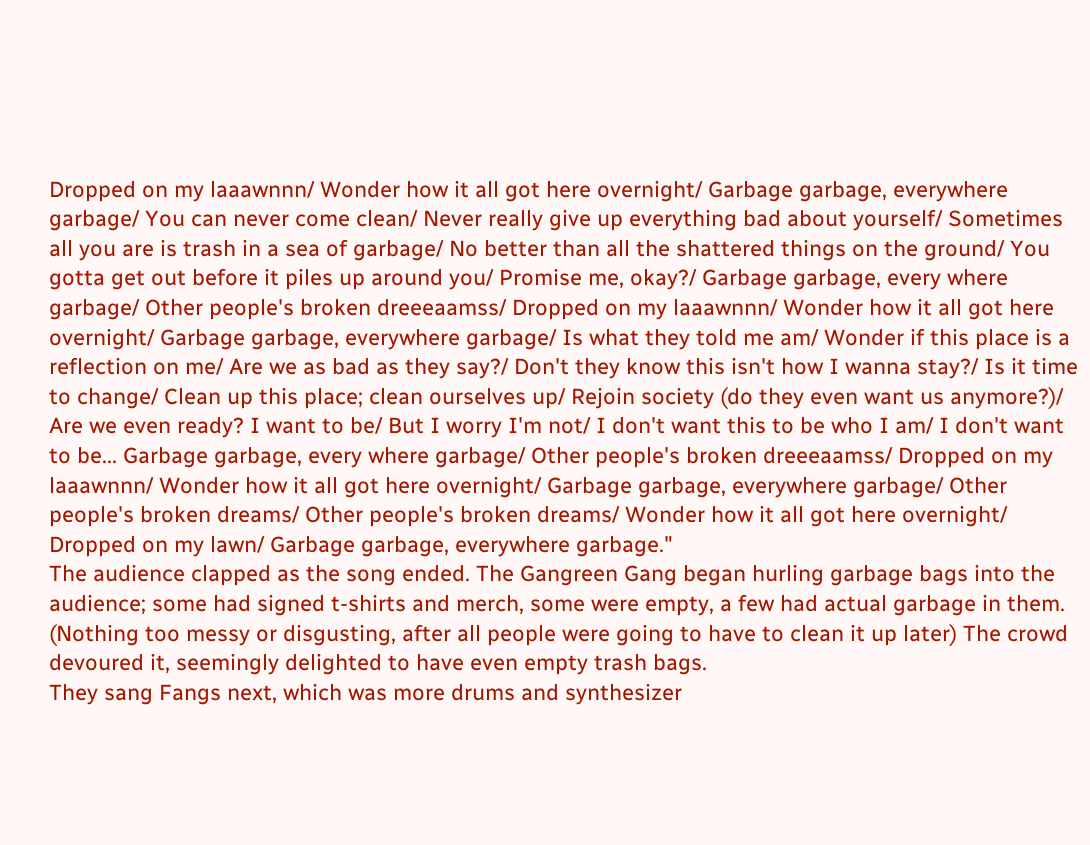Dropped on my laaawnnn/ Wonder how it all got here overnight/ Garbage garbage, everywhere garbage/ You can never come clean/ Never really give up everything bad about yourself/ Sometimes all you are is trash in a sea of garbage/ No better than all the shattered things on the ground/ You gotta get out before it piles up around you/ Promise me, okay?/ Garbage garbage, every where garbage/ Other people's broken dreeeaamss/ Dropped on my laaawnnn/ Wonder how it all got here overnight/ Garbage garbage, everywhere garbage/ Is what they told me am/ Wonder if this place is a reflection on me/ Are we as bad as they say?/ Don't they know this isn't how I wanna stay?/ Is it time to change/ Clean up this place; clean ourselves up/ Rejoin society (do they even want us anymore?)/ Are we even ready? I want to be/ But I worry I'm not/ I don't want this to be who I am/ I don't want to be... Garbage garbage, every where garbage/ Other people's broken dreeeaamss/ Dropped on my laaawnnn/ Wonder how it all got here overnight/ Garbage garbage, everywhere garbage/ Other people's broken dreams/ Other people's broken dreams/ Wonder how it all got here overnight/ Dropped on my lawn/ Garbage garbage, everywhere garbage."
The audience clapped as the song ended. The Gangreen Gang began hurling garbage bags into the audience; some had signed t-shirts and merch, some were empty, a few had actual garbage in them. (Nothing too messy or disgusting, after all people were going to have to clean it up later) The crowd devoured it, seemingly delighted to have even empty trash bags.
They sang Fangs next, which was more drums and synthesizer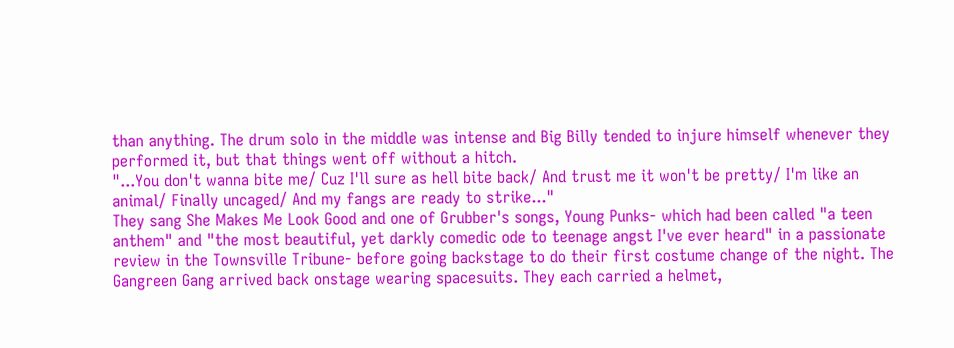than anything. The drum solo in the middle was intense and Big Billy tended to injure himself whenever they performed it, but that things went off without a hitch.
"...You don't wanna bite me/ Cuz I'll sure as hell bite back/ And trust me it won't be pretty/ I'm like an animal/ Finally uncaged/ And my fangs are ready to strike..."
They sang She Makes Me Look Good and one of Grubber's songs, Young Punks- which had been called "a teen anthem" and "the most beautiful, yet darkly comedic ode to teenage angst I've ever heard" in a passionate review in the Townsville Tribune- before going backstage to do their first costume change of the night. The Gangreen Gang arrived back onstage wearing spacesuits. They each carried a helmet,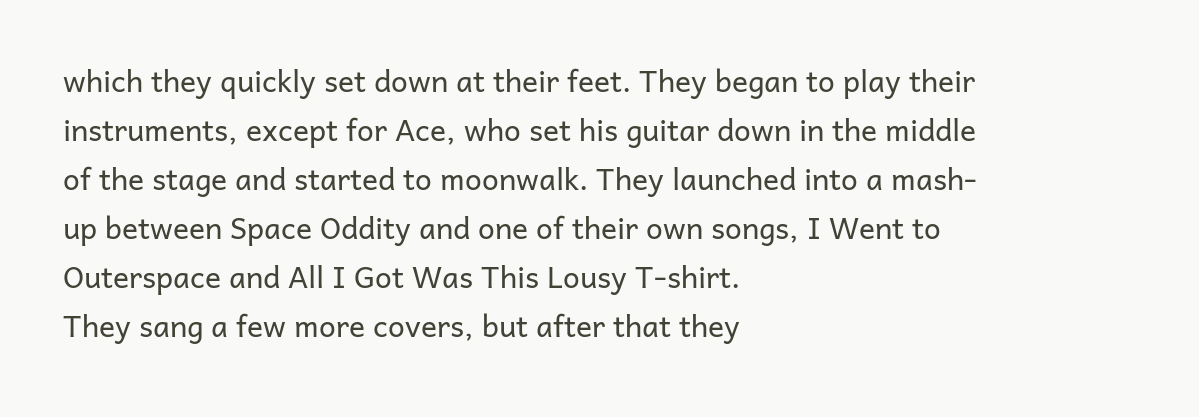which they quickly set down at their feet. They began to play their instruments, except for Ace, who set his guitar down in the middle of the stage and started to moonwalk. They launched into a mash-up between Space Oddity and one of their own songs, I Went to Outerspace and All I Got Was This Lousy T-shirt.
They sang a few more covers, but after that they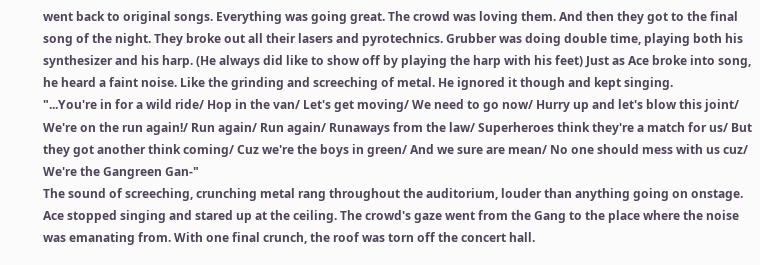went back to original songs. Everything was going great. The crowd was loving them. And then they got to the final song of the night. They broke out all their lasers and pyrotechnics. Grubber was doing double time, playing both his synthesizer and his harp. (He always did like to show off by playing the harp with his feet) Just as Ace broke into song, he heard a faint noise. Like the grinding and screeching of metal. He ignored it though and kept singing.
"...You're in for a wild ride/ Hop in the van/ Let's get moving/ We need to go now/ Hurry up and let's blow this joint/ We're on the run again!/ Run again/ Run again/ Runaways from the law/ Superheroes think they're a match for us/ But they got another think coming/ Cuz we're the boys in green/ And we sure are mean/ No one should mess with us cuz/ We're the Gangreen Gan-"
The sound of screeching, crunching metal rang throughout the auditorium, louder than anything going on onstage. Ace stopped singing and stared up at the ceiling. The crowd's gaze went from the Gang to the place where the noise was emanating from. With one final crunch, the roof was torn off the concert hall.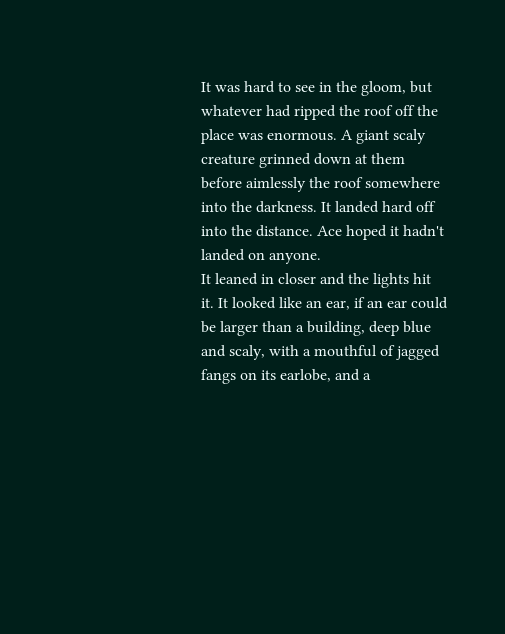It was hard to see in the gloom, but whatever had ripped the roof off the place was enormous. A giant scaly creature grinned down at them before aimlessly the roof somewhere into the darkness. It landed hard off into the distance. Ace hoped it hadn't landed on anyone.
It leaned in closer and the lights hit it. It looked like an ear, if an ear could be larger than a building, deep blue and scaly, with a mouthful of jagged fangs on its earlobe, and a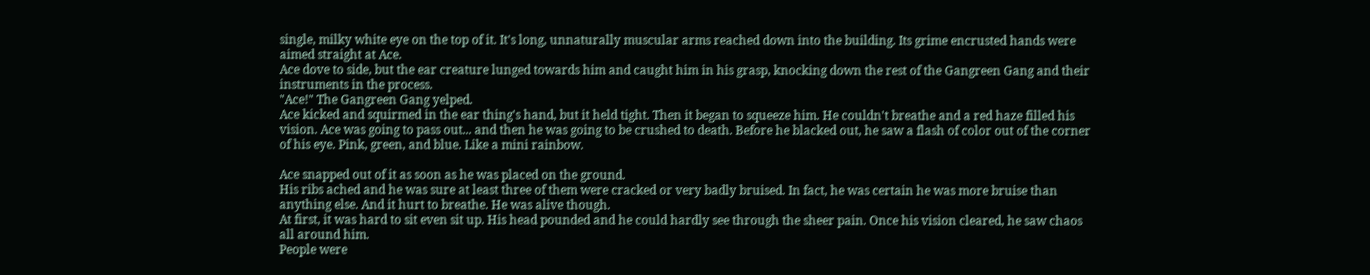single, milky white eye on the top of it. It's long, unnaturally muscular arms reached down into the building. Its grime encrusted hands were aimed straight at Ace.
Ace dove to side, but the ear creature lunged towards him and caught him in his grasp, knocking down the rest of the Gangreen Gang and their instruments in the process.
"Ace!" The Gangreen Gang yelped.
Ace kicked and squirmed in the ear thing's hand, but it held tight. Then it began to squeeze him. He couldn't breathe and a red haze filled his vision. Ace was going to pass out... and then he was going to be crushed to death. Before he blacked out, he saw a flash of color out of the corner of his eye. Pink, green, and blue. Like a mini rainbow.

Ace snapped out of it as soon as he was placed on the ground.
His ribs ached and he was sure at least three of them were cracked or very badly bruised. In fact, he was certain he was more bruise than anything else. And it hurt to breathe. He was alive though.
At first, it was hard to sit even sit up. His head pounded and he could hardly see through the sheer pain. Once his vision cleared, he saw chaos all around him.
People were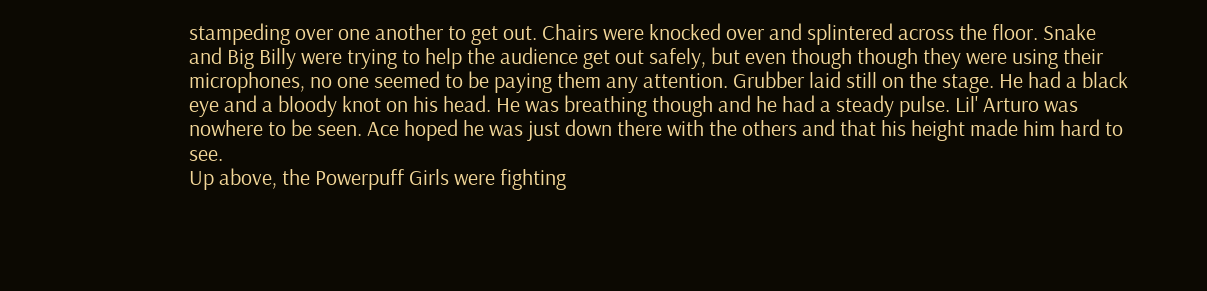stampeding over one another to get out. Chairs were knocked over and splintered across the floor. Snake and Big Billy were trying to help the audience get out safely, but even though though they were using their microphones, no one seemed to be paying them any attention. Grubber laid still on the stage. He had a black eye and a bloody knot on his head. He was breathing though and he had a steady pulse. Lil' Arturo was nowhere to be seen. Ace hoped he was just down there with the others and that his height made him hard to see.
Up above, the Powerpuff Girls were fighting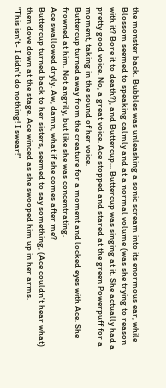the monster back. Bubbles was unleashing a sonic scream into its enormous ear, while Blossom seemed to speaking calmly and at a normal volume (was she trying to reason with it? Bore it to death?), and Buttercup... Buttercup was singing at it. She actually had a pretty good voice. No, a great voice. Ace stopped and stared at the green Powerpuff for a moment, taking in the sound of her voice.
Buttercup turned away from the creature for a moment and locked eyes with Ace. She frowned at him. Not angrily, but like she was concentrating.
Ace swallowed dryly. Aw, damn, what if she comes after me?
Buttercup turned back to her sisters, seemed to say something, (Ace couldn't hear what) then dove down at the stage. Ace winced as she swooped him up in her arms.
"This isn't- I didn't do nothing! I swear!"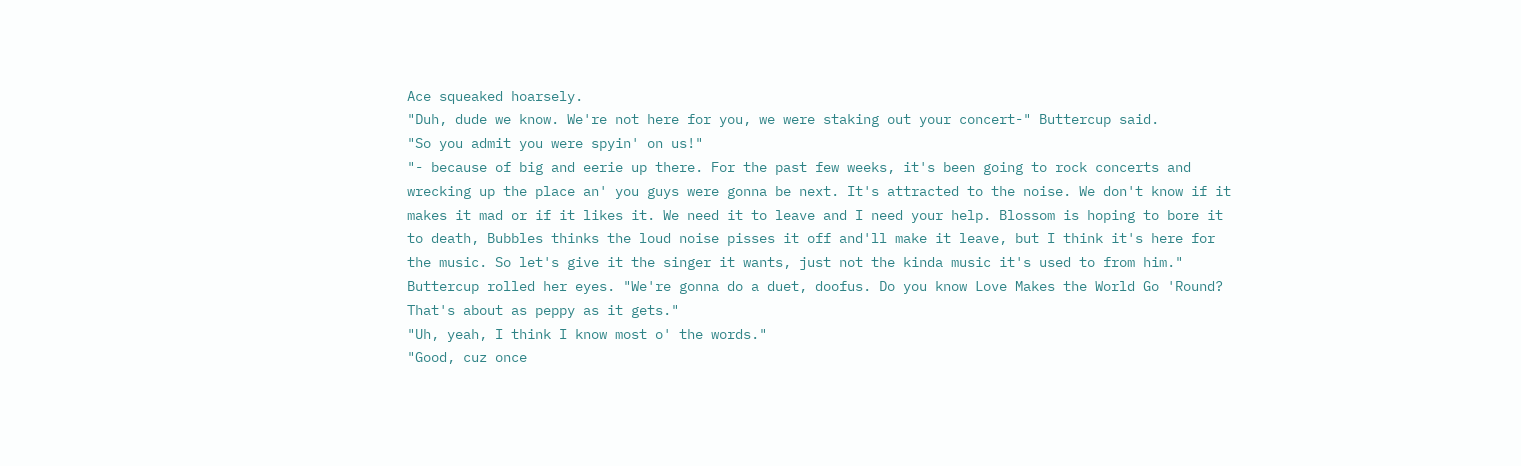Ace squeaked hoarsely.
"Duh, dude we know. We're not here for you, we were staking out your concert-" Buttercup said.
"So you admit you were spyin' on us!"
"- because of big and eerie up there. For the past few weeks, it's been going to rock concerts and wrecking up the place an' you guys were gonna be next. It's attracted to the noise. We don't know if it makes it mad or if it likes it. We need it to leave and I need your help. Blossom is hoping to bore it to death, Bubbles thinks the loud noise pisses it off and'll make it leave, but I think it's here for the music. So let's give it the singer it wants, just not the kinda music it's used to from him."
Buttercup rolled her eyes. "We're gonna do a duet, doofus. Do you know Love Makes the World Go 'Round? That's about as peppy as it gets."
"Uh, yeah, I think I know most o' the words."
"Good, cuz once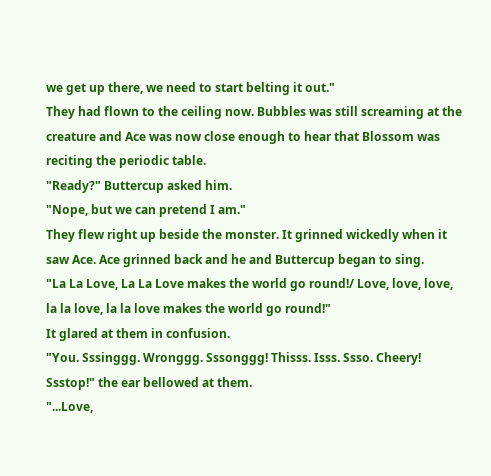we get up there, we need to start belting it out."
They had flown to the ceiling now. Bubbles was still screaming at the creature and Ace was now close enough to hear that Blossom was reciting the periodic table.
"Ready?" Buttercup asked him.
"Nope, but we can pretend I am."
They flew right up beside the monster. It grinned wickedly when it saw Ace. Ace grinned back and he and Buttercup began to sing.
"La La Love, La La Love makes the world go round!/ Love, love, love, la la love, la la love makes the world go round!"
It glared at them in confusion.
"You. Sssinggg. Wronggg. Sssonggg! Thisss. Isss. Ssso. Cheery! Ssstop!" the ear bellowed at them.
"...Love,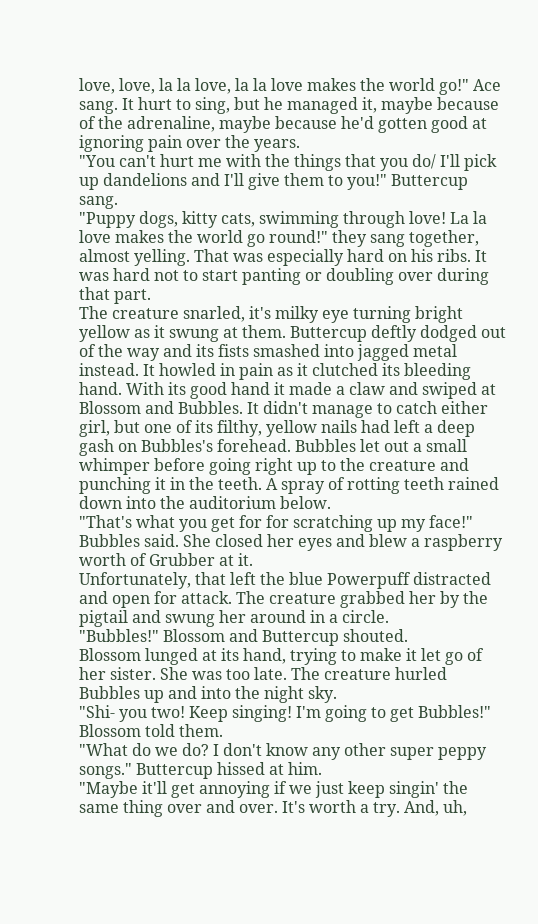love, love, la la love, la la love makes the world go!" Ace sang. It hurt to sing, but he managed it, maybe because of the adrenaline, maybe because he'd gotten good at ignoring pain over the years.
"You can't hurt me with the things that you do/ I'll pick up dandelions and I'll give them to you!" Buttercup sang.
"Puppy dogs, kitty cats, swimming through love! La la love makes the world go round!" they sang together, almost yelling. That was especially hard on his ribs. It was hard not to start panting or doubling over during that part.
The creature snarled, it's milky eye turning bright yellow as it swung at them. Buttercup deftly dodged out of the way and its fists smashed into jagged metal instead. It howled in pain as it clutched its bleeding hand. With its good hand it made a claw and swiped at Blossom and Bubbles. It didn't manage to catch either girl, but one of its filthy, yellow nails had left a deep gash on Bubbles's forehead. Bubbles let out a small whimper before going right up to the creature and punching it in the teeth. A spray of rotting teeth rained down into the auditorium below.
"That's what you get for for scratching up my face!" Bubbles said. She closed her eyes and blew a raspberry worth of Grubber at it.
Unfortunately, that left the blue Powerpuff distracted and open for attack. The creature grabbed her by the pigtail and swung her around in a circle.
"Bubbles!" Blossom and Buttercup shouted.
Blossom lunged at its hand, trying to make it let go of her sister. She was too late. The creature hurled Bubbles up and into the night sky.
"Shi- you two! Keep singing! I'm going to get Bubbles!" Blossom told them.
"What do we do? I don't know any other super peppy songs." Buttercup hissed at him.
"Maybe it'll get annoying if we just keep singin' the same thing over and over. It's worth a try. And, uh,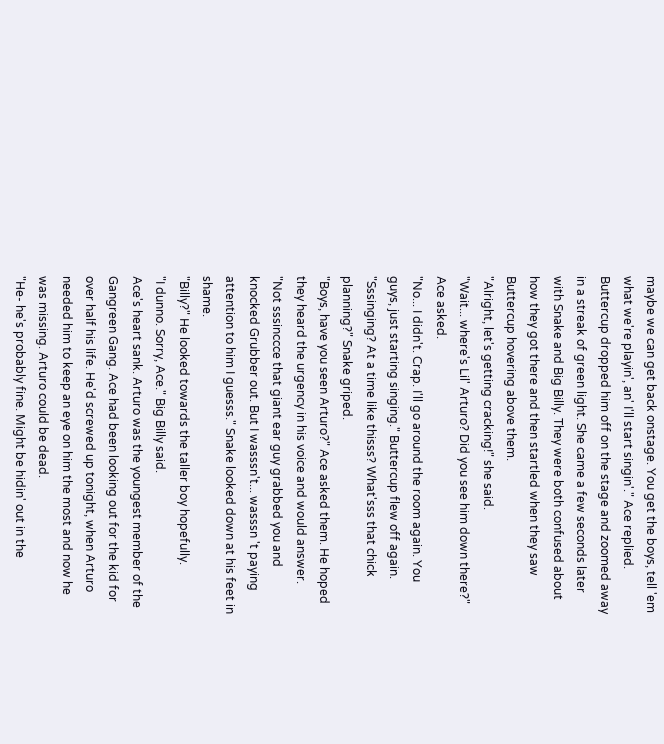maybe we can get back onstage. You get the boys, tell 'em what we're playin', an' I'll start singin'." Ace replied.
Buttercup dropped him off on the stage and zoomed away in a streak of green light. She came a few seconds later with Snake and Big Billy. They were both confused about how they got there and then startled when they saw Buttercup hovering above them.
"Alright, let's getting cracking!" she said.
"Wait... where's Lil' Arturo? Did you see him down there?" Ace asked.
"No... I didn't. Crap. I'll go around the room again. You guys, just starting singing." Buttercup flew off again.
"Sssinging? At a time like thisss? What'sss that chick planning?" Snake griped.
"Boys, have you seen Arturo?" Ace asked them. He hoped they heard the urgency in his voice and would answer.
"Not sssinccce that giant ear guy grabbed you and knocked Grubber out. But I wasssn't... wasssn 't paying attention to him I guesss." Snake looked down at his feet in shame.
"Billy?" He looked towards the taller boy hopefully.
"I dunno. Sorry, Ace." Big Billy said.
Ace's heart sank. Arturo was the youngest member of the Gangreen Gang. Ace had been looking out for the kid for over half his life. He'd screwed up tonight, when Arturo needed him to keep an eye on him the most and now he was missing. Arturo could be dead.
"He- he's probably fine. Might be hidin' out in the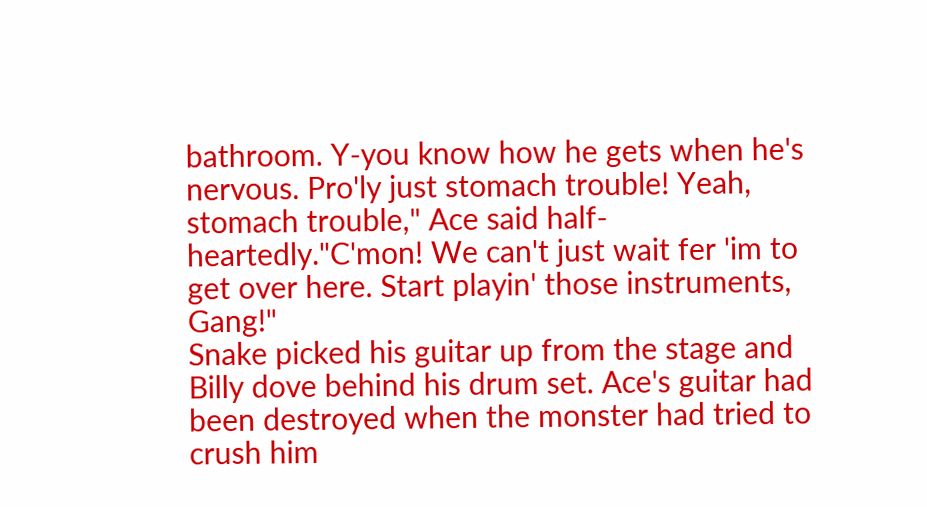bathroom. Y-you know how he gets when he's nervous. Pro'ly just stomach trouble! Yeah, stomach trouble," Ace said half-heartedly."C'mon! We can't just wait fer 'im to get over here. Start playin' those instruments, Gang!"
Snake picked his guitar up from the stage and Billy dove behind his drum set. Ace's guitar had been destroyed when the monster had tried to crush him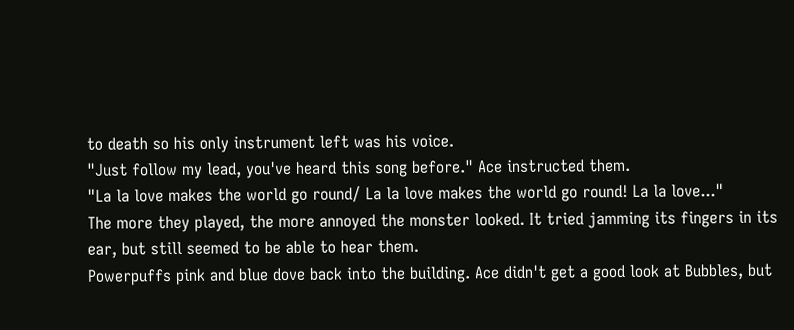to death so his only instrument left was his voice.
"Just follow my lead, you've heard this song before." Ace instructed them.
"La la love makes the world go round/ La la love makes the world go round! La la love..."
The more they played, the more annoyed the monster looked. It tried jamming its fingers in its ear, but still seemed to be able to hear them.
Powerpuffs pink and blue dove back into the building. Ace didn't get a good look at Bubbles, but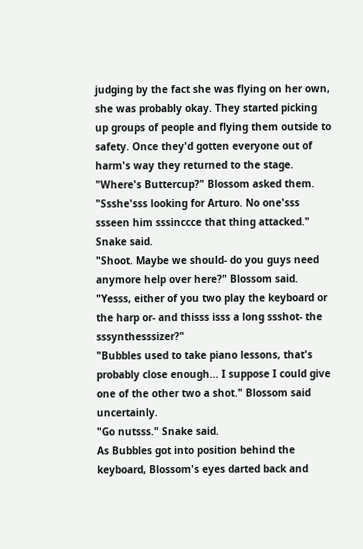judging by the fact she was flying on her own, she was probably okay. They started picking up groups of people and flying them outside to safety. Once they'd gotten everyone out of harm's way they returned to the stage.
"Where's Buttercup?" Blossom asked them.
"Ssshe'sss looking for Arturo. No one'sss ssseen him sssinccce that thing attacked." Snake said.
"Shoot. Maybe we should- do you guys need anymore help over here?" Blossom said.
"Yesss, either of you two play the keyboard or the harp or- and thisss isss a long ssshot- the sssynthesssizer?"
"Bubbles used to take piano lessons, that's probably close enough... I suppose I could give one of the other two a shot." Blossom said uncertainly.
"Go nutsss." Snake said.
As Bubbles got into position behind the keyboard, Blossom's eyes darted back and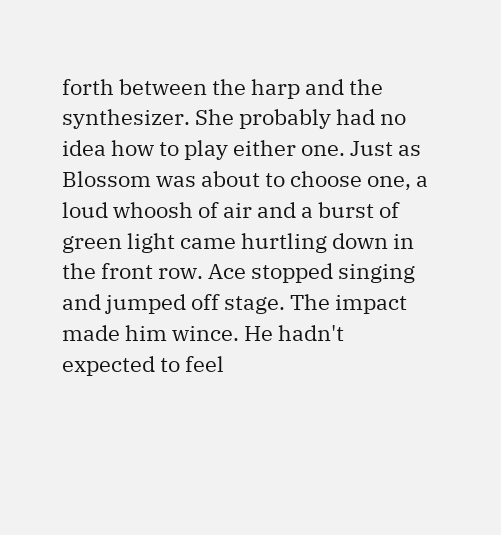forth between the harp and the synthesizer. She probably had no idea how to play either one. Just as Blossom was about to choose one, a loud whoosh of air and a burst of green light came hurtling down in the front row. Ace stopped singing and jumped off stage. The impact made him wince. He hadn't expected to feel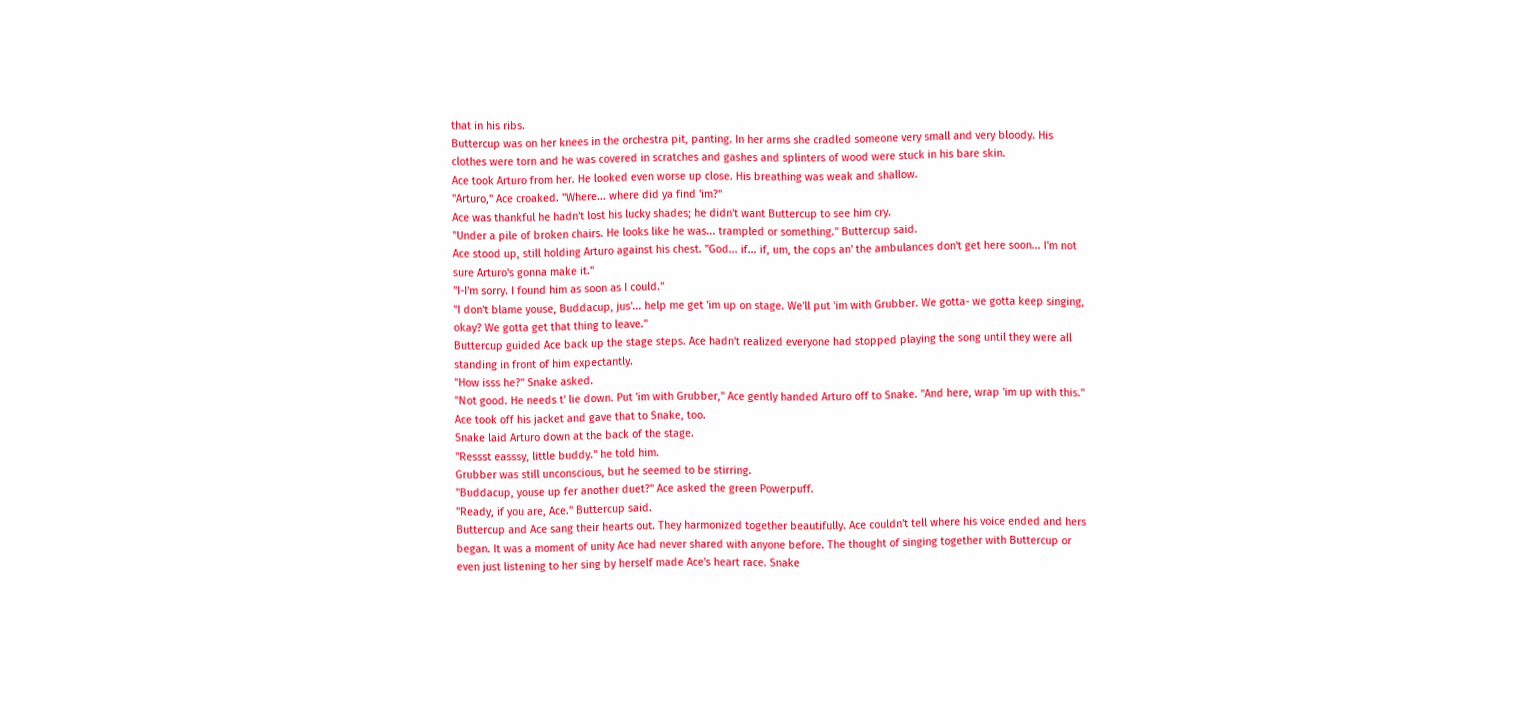that in his ribs.
Buttercup was on her knees in the orchestra pit, panting. In her arms she cradled someone very small and very bloody. His clothes were torn and he was covered in scratches and gashes and splinters of wood were stuck in his bare skin.
Ace took Arturo from her. He looked even worse up close. His breathing was weak and shallow.
"Arturo," Ace croaked. "Where... where did ya find 'im?"
Ace was thankful he hadn't lost his lucky shades; he didn't want Buttercup to see him cry.
"Under a pile of broken chairs. He looks like he was... trampled or something." Buttercup said.
Ace stood up, still holding Arturo against his chest. "God... if... if, um, the cops an' the ambulances don't get here soon... I'm not sure Arturo's gonna make it."
"I-I'm sorry. I found him as soon as I could."
"I don't blame youse, Buddacup, jus'... help me get 'im up on stage. We'll put 'im with Grubber. We gotta- we gotta keep singing, okay? We gotta get that thing to leave."
Buttercup guided Ace back up the stage steps. Ace hadn't realized everyone had stopped playing the song until they were all standing in front of him expectantly.
"How isss he?" Snake asked.
"Not good. He needs t' lie down. Put 'im with Grubber," Ace gently handed Arturo off to Snake. "And here, wrap 'im up with this." Ace took off his jacket and gave that to Snake, too.
Snake laid Arturo down at the back of the stage.
"Ressst easssy, little buddy." he told him.
Grubber was still unconscious, but he seemed to be stirring.
"Buddacup, youse up fer another duet?" Ace asked the green Powerpuff.
"Ready, if you are, Ace." Buttercup said.
Buttercup and Ace sang their hearts out. They harmonized together beautifully. Ace couldn't tell where his voice ended and hers began. It was a moment of unity Ace had never shared with anyone before. The thought of singing together with Buttercup or even just listening to her sing by herself made Ace's heart race. Snake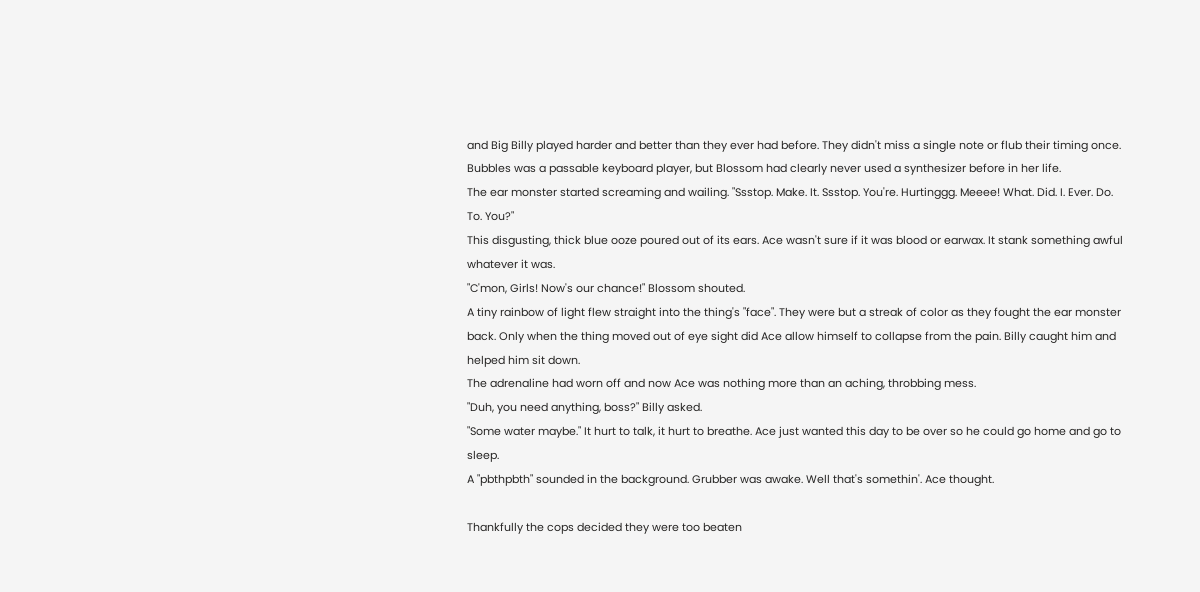and Big Billy played harder and better than they ever had before. They didn't miss a single note or flub their timing once. Bubbles was a passable keyboard player, but Blossom had clearly never used a synthesizer before in her life.
The ear monster started screaming and wailing. "Ssstop. Make. It. Ssstop. You're. Hurtinggg. Meeee! What. Did. I. Ever. Do. To. You?"
This disgusting, thick blue ooze poured out of its ears. Ace wasn't sure if it was blood or earwax. It stank something awful whatever it was.
"C'mon, Girls! Now's our chance!" Blossom shouted.
A tiny rainbow of light flew straight into the thing's "face". They were but a streak of color as they fought the ear monster back. Only when the thing moved out of eye sight did Ace allow himself to collapse from the pain. Billy caught him and helped him sit down.
The adrenaline had worn off and now Ace was nothing more than an aching, throbbing mess.
"Duh, you need anything, boss?" Billy asked.
"Some water maybe." It hurt to talk, it hurt to breathe. Ace just wanted this day to be over so he could go home and go to sleep.
A "pbthpbth" sounded in the background. Grubber was awake. Well that's somethin'. Ace thought.

Thankfully the cops decided they were too beaten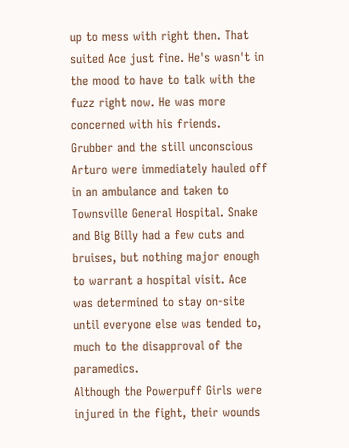up to mess with right then. That suited Ace just fine. He's wasn't in the mood to have to talk with the fuzz right now. He was more concerned with his friends.
Grubber and the still unconscious Arturo were immediately hauled off in an ambulance and taken to Townsville General Hospital. Snake and Big Billy had a few cuts and bruises, but nothing major enough to warrant a hospital visit. Ace was determined to stay on-site until everyone else was tended to, much to the disapproval of the paramedics.
Although the Powerpuff Girls were injured in the fight, their wounds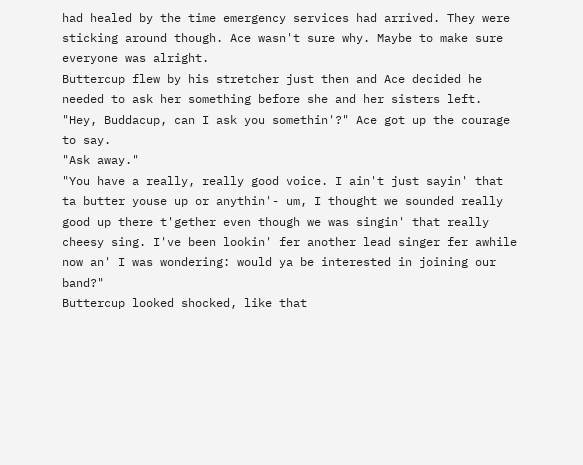had healed by the time emergency services had arrived. They were sticking around though. Ace wasn't sure why. Maybe to make sure everyone was alright.
Buttercup flew by his stretcher just then and Ace decided he needed to ask her something before she and her sisters left.
"Hey, Buddacup, can I ask you somethin'?" Ace got up the courage to say.
"Ask away."
"You have a really, really good voice. I ain't just sayin' that ta butter youse up or anythin'- um, I thought we sounded really good up there t'gether even though we was singin' that really cheesy sing. I've been lookin' fer another lead singer fer awhile now an' I was wondering: would ya be interested in joining our band?"
Buttercup looked shocked, like that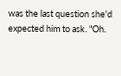was the last question she'd expected him to ask. "Oh.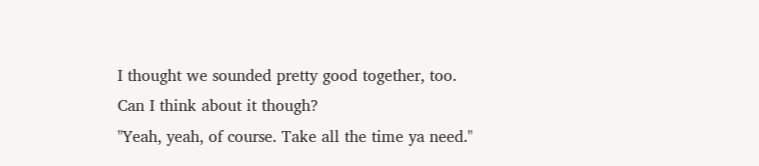I thought we sounded pretty good together, too. Can I think about it though?
"Yeah, yeah, of course. Take all the time ya need."